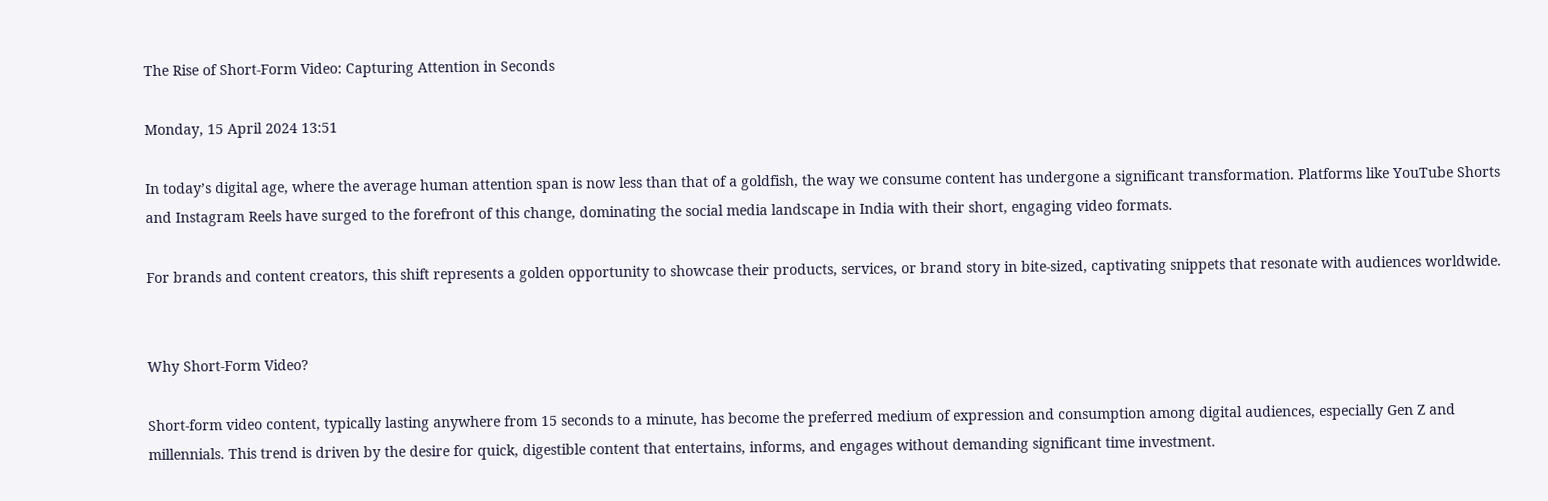The Rise of Short-Form Video: Capturing Attention in Seconds

Monday, 15 April 2024 13:51

In today’s digital age, where the average human attention span is now less than that of a goldfish, the way we consume content has undergone a significant transformation. Platforms like YouTube Shorts and Instagram Reels have surged to the forefront of this change, dominating the social media landscape in India with their short, engaging video formats.

For brands and content creators, this shift represents a golden opportunity to showcase their products, services, or brand story in bite-sized, captivating snippets that resonate with audiences worldwide.


Why Short-Form Video?

Short-form video content, typically lasting anywhere from 15 seconds to a minute, has become the preferred medium of expression and consumption among digital audiences, especially Gen Z and millennials. This trend is driven by the desire for quick, digestible content that entertains, informs, and engages without demanding significant time investment.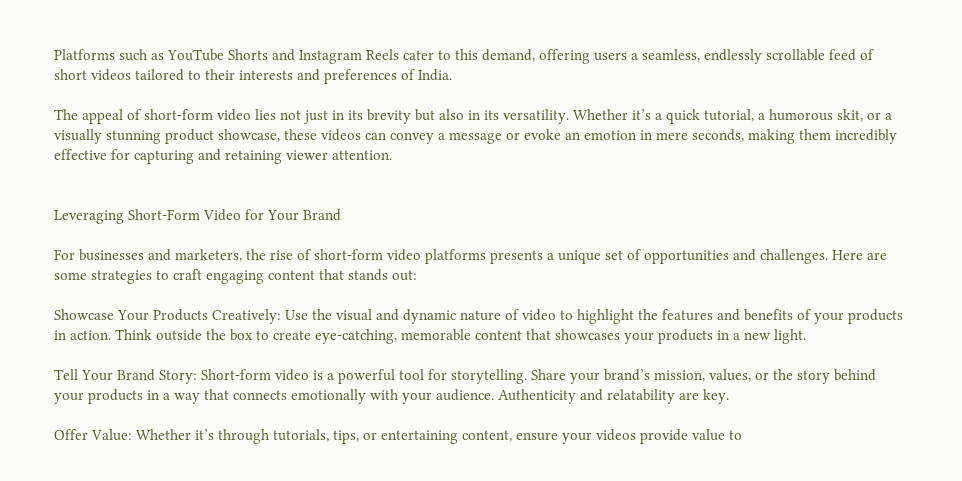Platforms such as YouTube Shorts and Instagram Reels cater to this demand, offering users a seamless, endlessly scrollable feed of short videos tailored to their interests and preferences of India.

The appeal of short-form video lies not just in its brevity but also in its versatility. Whether it’s a quick tutorial, a humorous skit, or a visually stunning product showcase, these videos can convey a message or evoke an emotion in mere seconds, making them incredibly effective for capturing and retaining viewer attention.


Leveraging Short-Form Video for Your Brand

For businesses and marketers, the rise of short-form video platforms presents a unique set of opportunities and challenges. Here are some strategies to craft engaging content that stands out:

Showcase Your Products Creatively: Use the visual and dynamic nature of video to highlight the features and benefits of your products in action. Think outside the box to create eye-catching, memorable content that showcases your products in a new light.

Tell Your Brand Story: Short-form video is a powerful tool for storytelling. Share your brand’s mission, values, or the story behind your products in a way that connects emotionally with your audience. Authenticity and relatability are key.

Offer Value: Whether it’s through tutorials, tips, or entertaining content, ensure your videos provide value to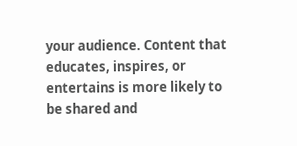your audience. Content that educates, inspires, or entertains is more likely to be shared and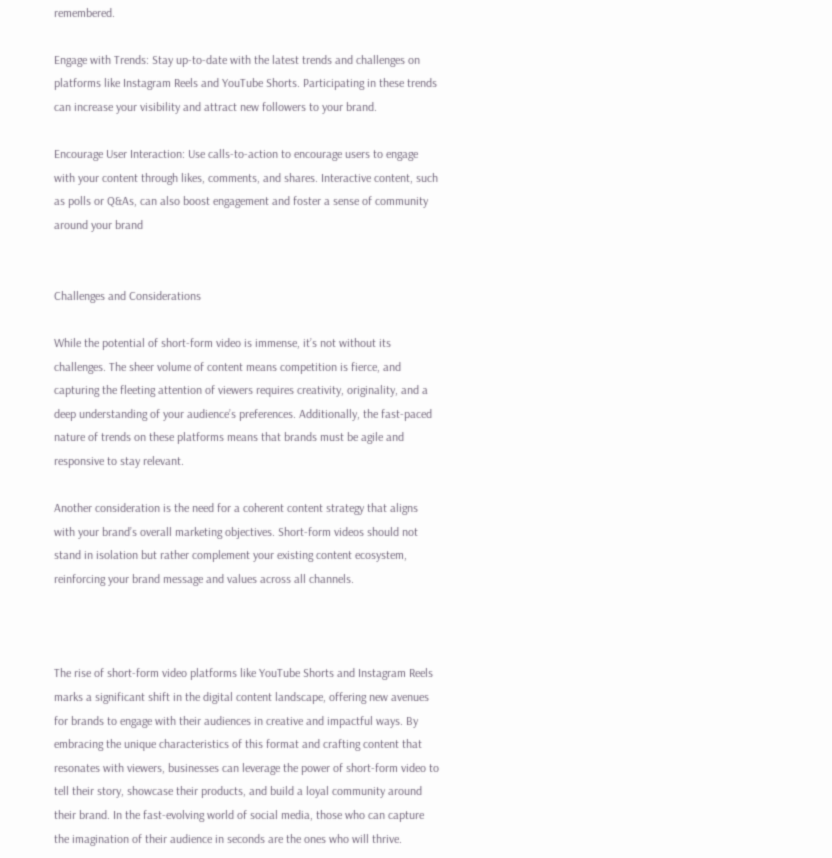remembered.

Engage with Trends: Stay up-to-date with the latest trends and challenges on platforms like Instagram Reels and YouTube Shorts. Participating in these trends can increase your visibility and attract new followers to your brand.

Encourage User Interaction: Use calls-to-action to encourage users to engage with your content through likes, comments, and shares. Interactive content, such as polls or Q&As, can also boost engagement and foster a sense of community around your brand


Challenges and Considerations

While the potential of short-form video is immense, it’s not without its challenges. The sheer volume of content means competition is fierce, and capturing the fleeting attention of viewers requires creativity, originality, and a deep understanding of your audience’s preferences. Additionally, the fast-paced nature of trends on these platforms means that brands must be agile and responsive to stay relevant.

Another consideration is the need for a coherent content strategy that aligns with your brand’s overall marketing objectives. Short-form videos should not stand in isolation but rather complement your existing content ecosystem, reinforcing your brand message and values across all channels.



The rise of short-form video platforms like YouTube Shorts and Instagram Reels marks a significant shift in the digital content landscape, offering new avenues for brands to engage with their audiences in creative and impactful ways. By embracing the unique characteristics of this format and crafting content that resonates with viewers, businesses can leverage the power of short-form video to tell their story, showcase their products, and build a loyal community around their brand. In the fast-evolving world of social media, those who can capture the imagination of their audience in seconds are the ones who will thrive.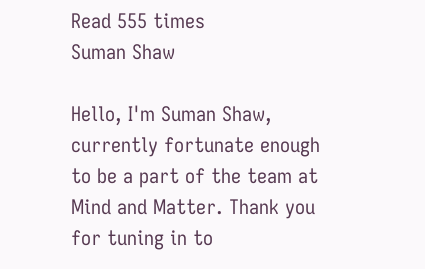Read 555 times
Suman Shaw

Hello, I'm Suman Shaw, currently fortunate enough to be a part of the team at Mind and Matter. Thank you for tuning in to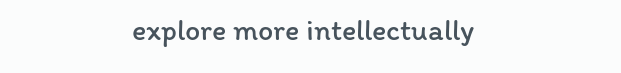explore more intellectually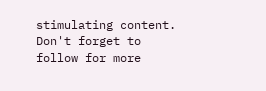stimulating content. Don't forget to follow for more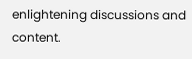enlightening discussions and content.